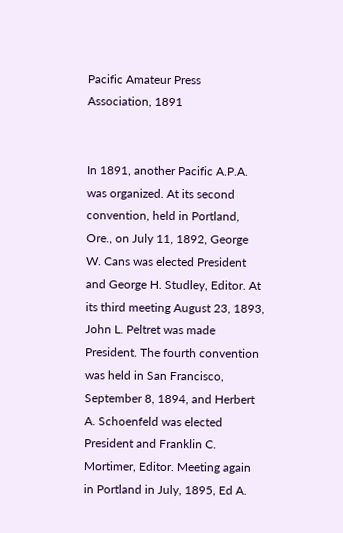Pacific Amateur Press Association, 1891


In 1891, another Pacific A.P.A. was organized. At its second convention, held in Portland, Ore., on July 11, 1892, George W. Cans was elected President and George H. Studley, Editor. At its third meeting August 23, 1893, John L. Peltret was made President. The fourth convention was held in San Francisco, September 8, 1894, and Herbert A. Schoenfeld was elected President and Franklin C. Mortimer, Editor. Meeting again in Portland in July, 1895, Ed A.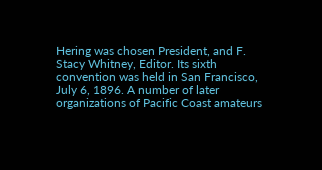Hering was chosen President, and F. Stacy Whitney, Editor. Its sixth convention was held in San Francisco, July 6, 1896. A number of later organizations of Pacific Coast amateurs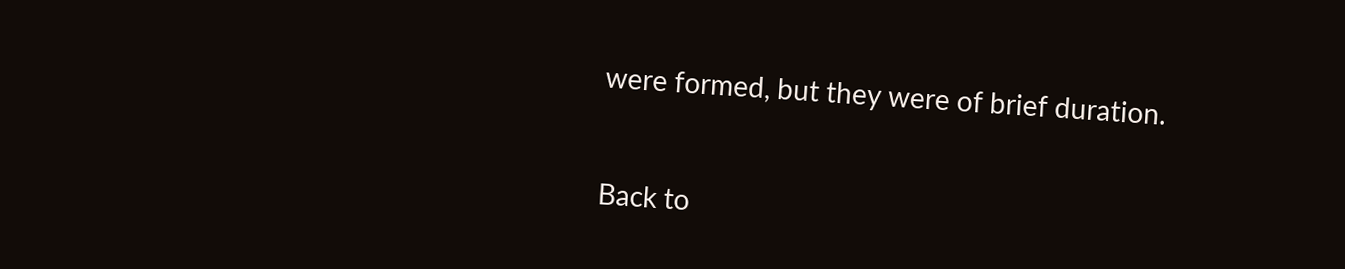were formed, but they were of brief duration.


Back to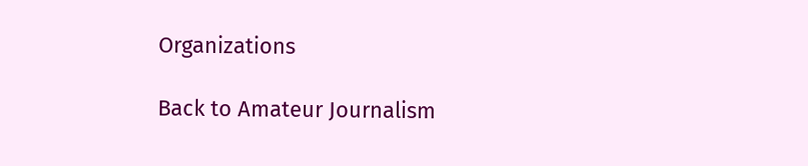Organizations

Back to Amateur Journalism